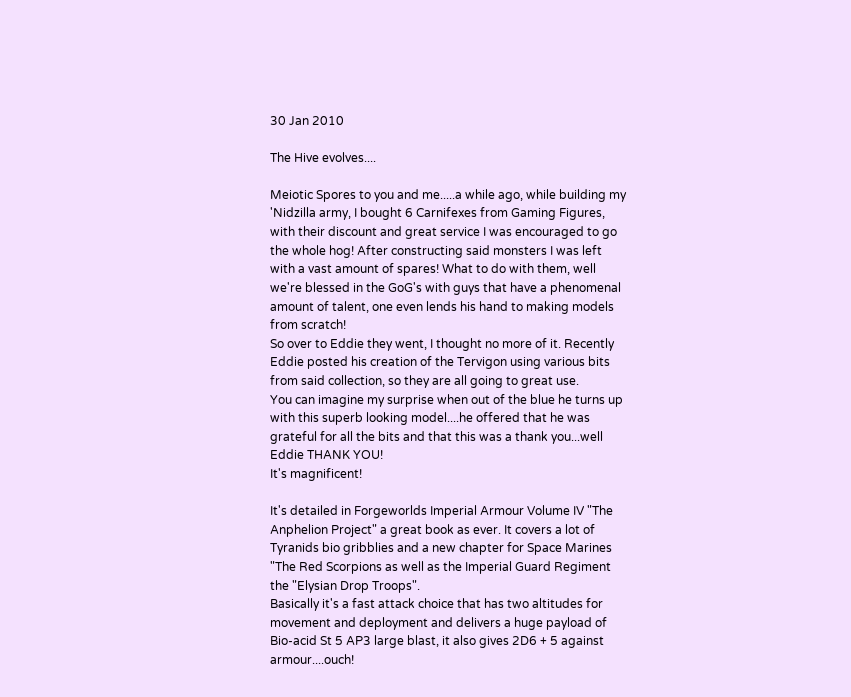30 Jan 2010

The Hive evolves....

Meiotic Spores to you and me.....a while ago, while building my 'Nidzilla army, I bought 6 Carnifexes from Gaming Figures, with their discount and great service I was encouraged to go the whole hog! After constructing said monsters I was left with a vast amount of spares! What to do with them, well we're blessed in the GoG's with guys that have a phenomenal amount of talent, one even lends his hand to making models from scratch!
So over to Eddie they went, I thought no more of it. Recently Eddie posted his creation of the Tervigon using various bits from said collection, so they are all going to great use.
You can imagine my surprise when out of the blue he turns up with this superb looking model....he offered that he was grateful for all the bits and that this was a thank you...well Eddie THANK YOU!
It's magnificent!

It's detailed in Forgeworlds Imperial Armour Volume IV "The Anphelion Project" a great book as ever. It covers a lot of Tyranids bio gribblies and a new chapter for Space Marines "The Red Scorpions as well as the Imperial Guard Regiment the "Elysian Drop Troops".
Basically it's a fast attack choice that has two altitudes for movement and deployment and delivers a huge payload of Bio-acid St 5 AP3 large blast, it also gives 2D6 + 5 against armour....ouch!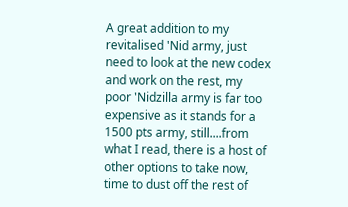A great addition to my revitalised 'Nid army, just need to look at the new codex and work on the rest, my poor 'Nidzilla army is far too expensive as it stands for a 1500 pts army, still....from what I read, there is a host of other options to take now, time to dust off the rest of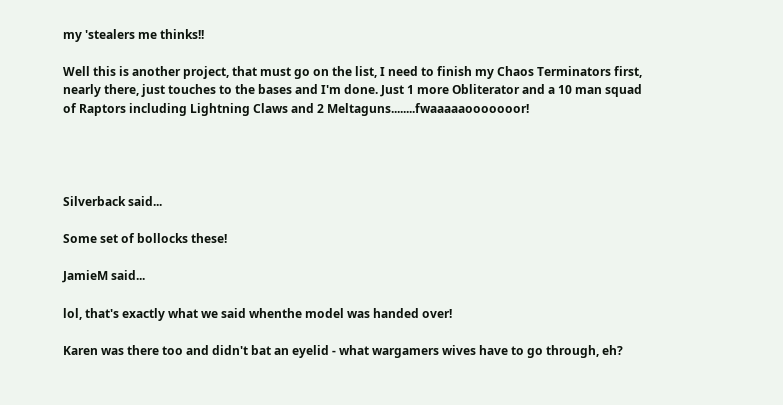my 'stealers me thinks!!

Well this is another project, that must go on the list, I need to finish my Chaos Terminators first, nearly there, just touches to the bases and I'm done. Just 1 more Obliterator and a 10 man squad of Raptors including Lightning Claws and 2 Meltaguns........fwaaaaaooooooor!




Silverback said...

Some set of bollocks these!

JamieM said...

lol, that's exactly what we said whenthe model was handed over!

Karen was there too and didn't bat an eyelid - what wargamers wives have to go through, eh?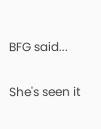BFG said...

She's seen it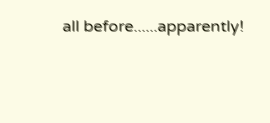all before......apparently!